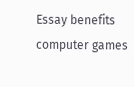Essay benefits computer games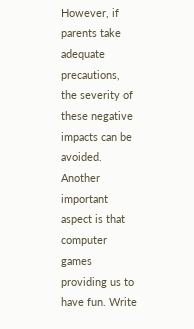However, if parents take adequate precautions, the severity of these negative impacts can be avoided. Another important aspect is that computer games providing us to have fun. Write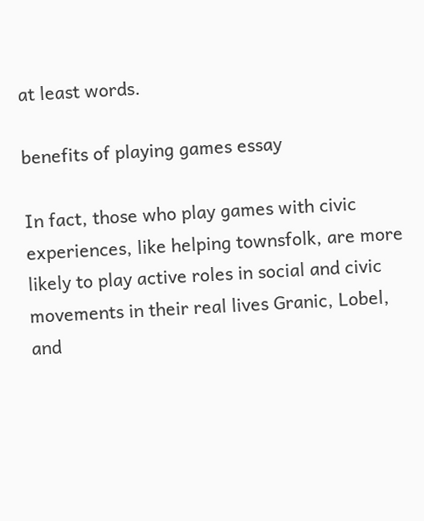at least words.

benefits of playing games essay

In fact, those who play games with civic experiences, like helping townsfolk, are more likely to play active roles in social and civic movements in their real lives Granic, Lobel, and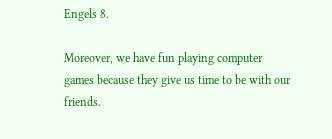Engels 8.

Moreover, we have fun playing computer games because they give us time to be with our friends.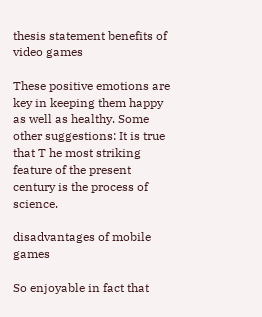thesis statement benefits of video games

These positive emotions are key in keeping them happy as well as healthy. Some other suggestions: It is true that T he most striking feature of the present century is the process of science.

disadvantages of mobile games

So enjoyable in fact that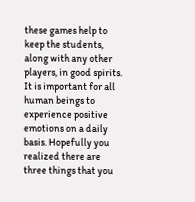these games help to keep the students, along with any other players, in good spirits. It is important for all human beings to experience positive emotions on a daily basis. Hopefully you realized there are three things that you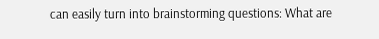can easily turn into brainstorming questions: What are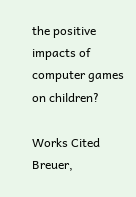the positive impacts of computer games on children?

Works Cited Breuer,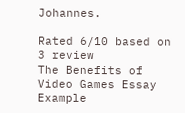Johannes.

Rated 6/10 based on 3 review
The Benefits of Video Games Essay Example